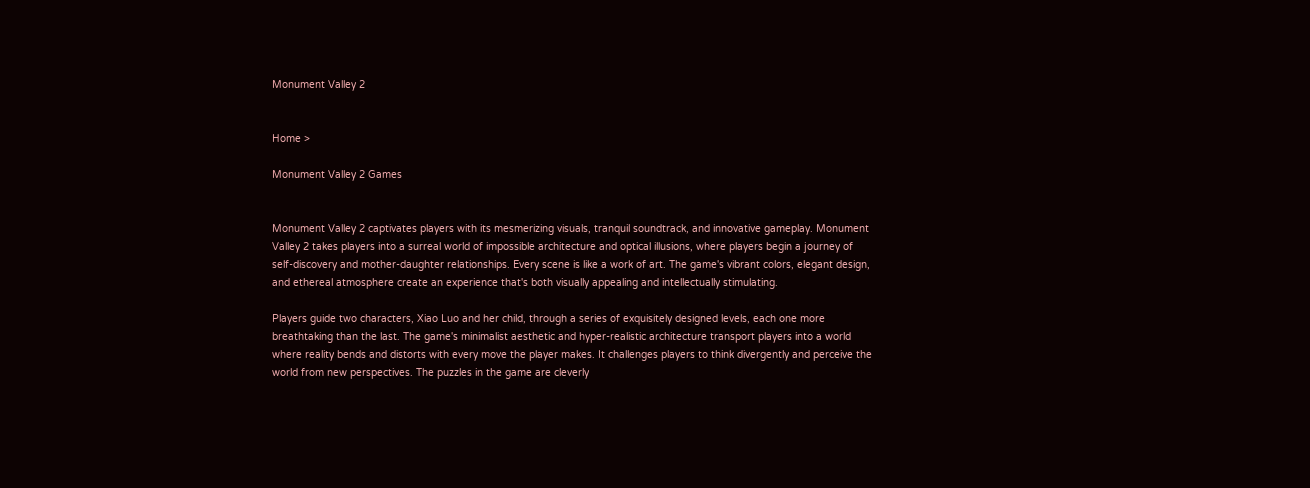Monument Valley 2


Home >

Monument Valley 2 Games


Monument Valley 2 captivates players with its mesmerizing visuals, tranquil soundtrack, and innovative gameplay. Monument Valley 2 takes players into a surreal world of impossible architecture and optical illusions, where players begin a journey of self-discovery and mother-daughter relationships. Every scene is like a work of art. The game's vibrant colors, elegant design, and ethereal atmosphere create an experience that's both visually appealing and intellectually stimulating.

Players guide two characters, Xiao Luo and her child, through a series of exquisitely designed levels, each one more breathtaking than the last. The game's minimalist aesthetic and hyper-realistic architecture transport players into a world where reality bends and distorts with every move the player makes. It challenges players to think divergently and perceive the world from new perspectives. The puzzles in the game are cleverly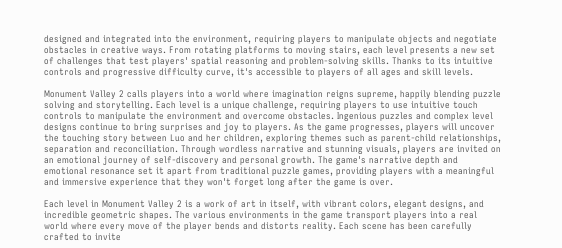designed and integrated into the environment, requiring players to manipulate objects and negotiate obstacles in creative ways. From rotating platforms to moving stairs, each level presents a new set of challenges that test players' spatial reasoning and problem-solving skills. Thanks to its intuitive controls and progressive difficulty curve, it's accessible to players of all ages and skill levels.

Monument Valley 2 calls players into a world where imagination reigns supreme, happily blending puzzle solving and storytelling. Each level is a unique challenge, requiring players to use intuitive touch controls to manipulate the environment and overcome obstacles. Ingenious puzzles and complex level designs continue to bring surprises and joy to players. As the game progresses, players will uncover the touching story between Luo and her children, exploring themes such as parent-child relationships, separation and reconciliation. Through wordless narrative and stunning visuals, players are invited on an emotional journey of self-discovery and personal growth. The game's narrative depth and emotional resonance set it apart from traditional puzzle games, providing players with a meaningful and immersive experience that they won't forget long after the game is over.

Each level in Monument Valley 2 is a work of art in itself, with vibrant colors, elegant designs, and incredible geometric shapes. The various environments in the game transport players into a real world where every move of the player bends and distorts reality. Each scene has been carefully crafted to invite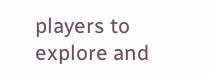players to explore and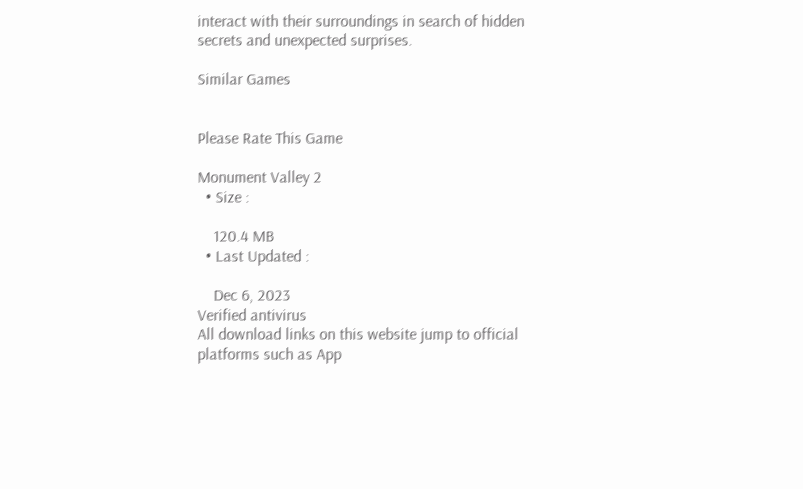interact with their surroundings in search of hidden secrets and unexpected surprises.

Similar Games


Please Rate This Game

Monument Valley 2
  • Size :

    120.4 MB
  • Last Updated :

    Dec 6, 2023
Verified antivirus
All download links on this website jump to official platforms such as App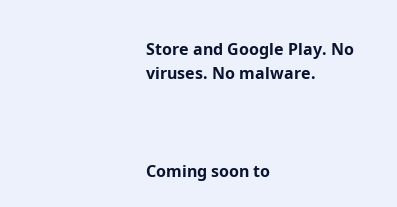Store and Google Play. No viruses. No malware.



Coming soon to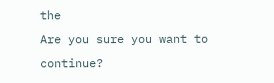the
Are you sure you want to continue?